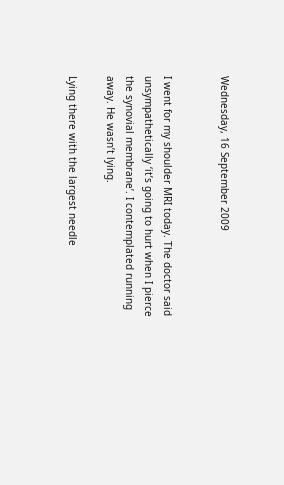Wednesday, 16 September 2009


I went for my shoulder MRI today. The doctor said unsympathetically ‘it’s going to hurt when I pierce the synovial membrane’. I contemplated running away. He wasn’t lying.

Lying there with the largest needle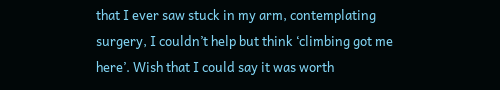that I ever saw stuck in my arm, contemplating surgery, I couldn’t help but think ‘climbing got me here’. Wish that I could say it was worth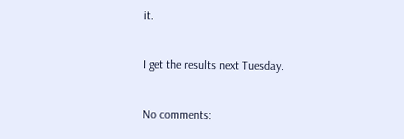it.

I get the results next Tuesday.

No comments: